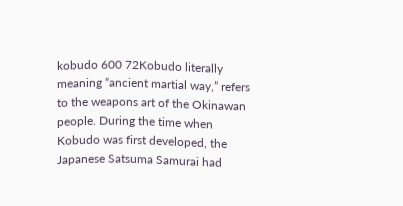kobudo 600 72Kobudo literally meaning “ancient martial way,” refers to the weapons art of the Okinawan people. During the time when Kobudo was first developed, the Japanese Satsuma Samurai had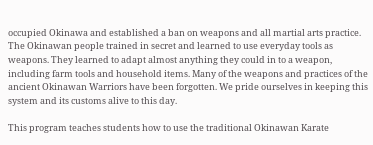occupied Okinawa and established a ban on weapons and all martial arts practice. The Okinawan people trained in secret and learned to use everyday tools as weapons. They learned to adapt almost anything they could in to a weapon, including farm tools and household items. Many of the weapons and practices of the ancient Okinawan Warriors have been forgotten. We pride ourselves in keeping this system and its customs alive to this day.

This program teaches students how to use the traditional Okinawan Karate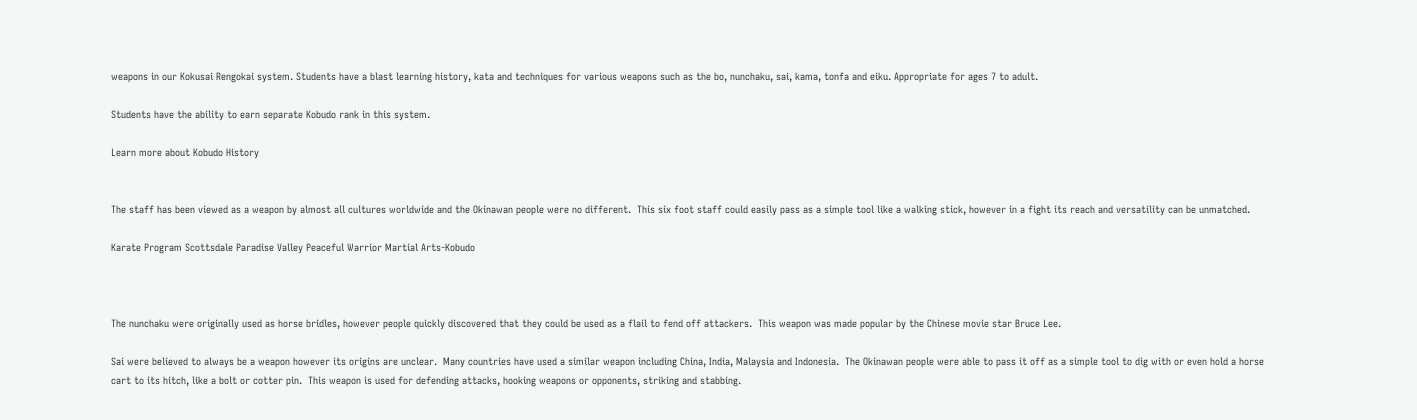weapons in our Kokusai Rengokai system. Students have a blast learning history, kata and techniques for various weapons such as the bo, nunchaku, sai, kama, tonfa and eiku. Appropriate for ages 7 to adult.

Students have the ability to earn separate Kobudo rank in this system.

Learn more about Kobudo History


The staff has been viewed as a weapon by almost all cultures worldwide and the Okinawan people were no different.  This six foot staff could easily pass as a simple tool like a walking stick, however in a fight its reach and versatility can be unmatched.

Karate Program Scottsdale Paradise Valley Peaceful Warrior Martial Arts-Kobudo



The nunchaku were originally used as horse bridles, however people quickly discovered that they could be used as a flail to fend off attackers.  This weapon was made popular by the Chinese movie star Bruce Lee.

Sai were believed to always be a weapon however its origins are unclear.  Many countries have used a similar weapon including China, India, Malaysia and Indonesia.  The Okinawan people were able to pass it off as a simple tool to dig with or even hold a horse cart to its hitch, like a bolt or cotter pin.  This weapon is used for defending attacks, hooking weapons or opponents, striking and stabbing.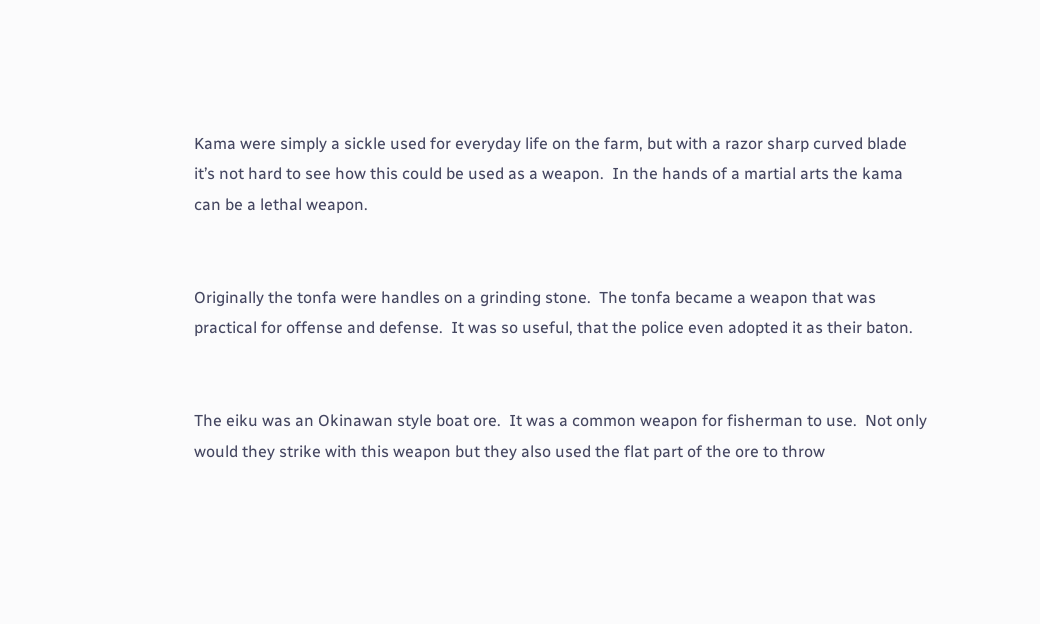Kama were simply a sickle used for everyday life on the farm, but with a razor sharp curved blade it’s not hard to see how this could be used as a weapon.  In the hands of a martial arts the kama can be a lethal weapon.


Originally the tonfa were handles on a grinding stone.  The tonfa became a weapon that was practical for offense and defense.  It was so useful, that the police even adopted it as their baton.


The eiku was an Okinawan style boat ore.  It was a common weapon for fisherman to use.  Not only would they strike with this weapon but they also used the flat part of the ore to throw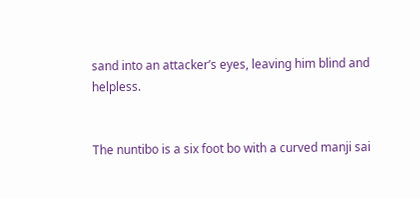sand into an attacker’s eyes, leaving him blind and helpless.


The nuntibo is a six foot bo with a curved manji sai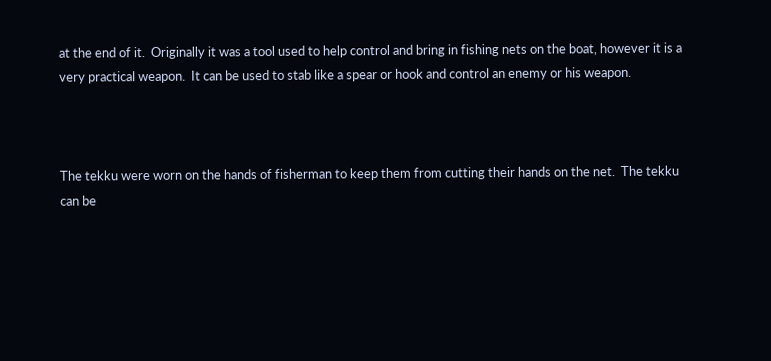at the end of it.  Originally it was a tool used to help control and bring in fishing nets on the boat, however it is a very practical weapon.  It can be used to stab like a spear or hook and control an enemy or his weapon.



The tekku were worn on the hands of fisherman to keep them from cutting their hands on the net.  The tekku can be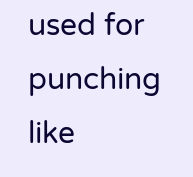used for punching like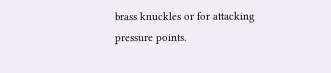brass knuckles or for attacking pressure points.